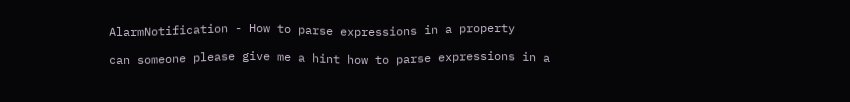AlarmNotification - How to parse expressions in a property

can someone please give me a hint how to parse expressions in a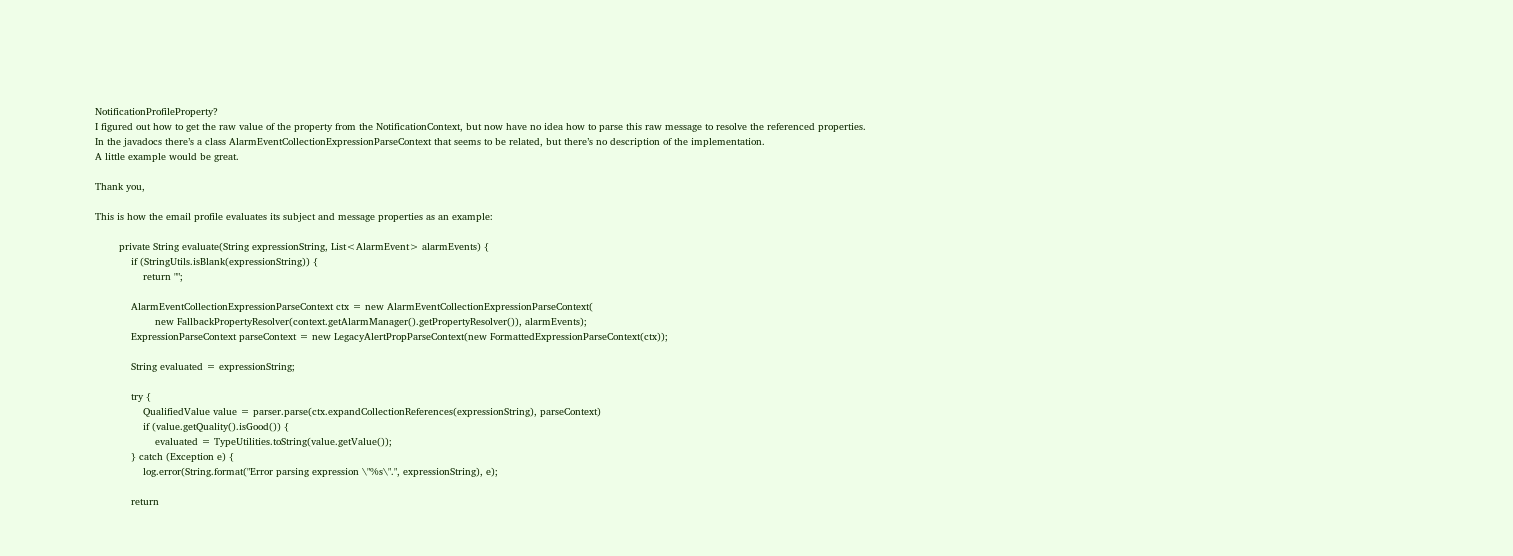NotificationProfileProperty?
I figured out how to get the raw value of the property from the NotificationContext, but now have no idea how to parse this raw message to resolve the referenced properties.
In the javadocs there’s a class AlarmEventCollectionExpressionParseContext that seems to be related, but there’s no description of the implementation.
A little example would be great.

Thank you,

This is how the email profile evaluates its subject and message properties as an example:

        private String evaluate(String expressionString, List<AlarmEvent> alarmEvents) {
            if (StringUtils.isBlank(expressionString)) {
                return "";

            AlarmEventCollectionExpressionParseContext ctx = new AlarmEventCollectionExpressionParseContext(
                    new FallbackPropertyResolver(context.getAlarmManager().getPropertyResolver()), alarmEvents);
            ExpressionParseContext parseContext = new LegacyAlertPropParseContext(new FormattedExpressionParseContext(ctx));

            String evaluated = expressionString;

            try {
                QualifiedValue value = parser.parse(ctx.expandCollectionReferences(expressionString), parseContext)
                if (value.getQuality().isGood()) {
                    evaluated = TypeUtilities.toString(value.getValue());
            } catch (Exception e) {
                log.error(String.format("Error parsing expression \"%s\".", expressionString), e);

            return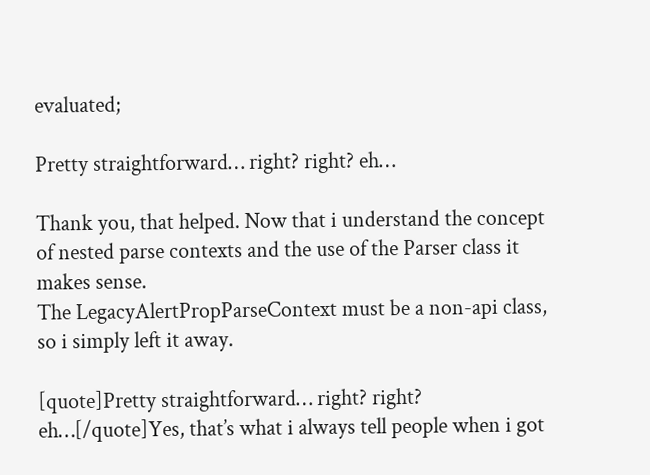evaluated;

Pretty straightforward… right? right? eh…

Thank you, that helped. Now that i understand the concept of nested parse contexts and the use of the Parser class it makes sense.
The LegacyAlertPropParseContext must be a non-api class, so i simply left it away.

[quote]Pretty straightforward… right? right? eh…[/quote]Yes, that’s what i always tell people when i got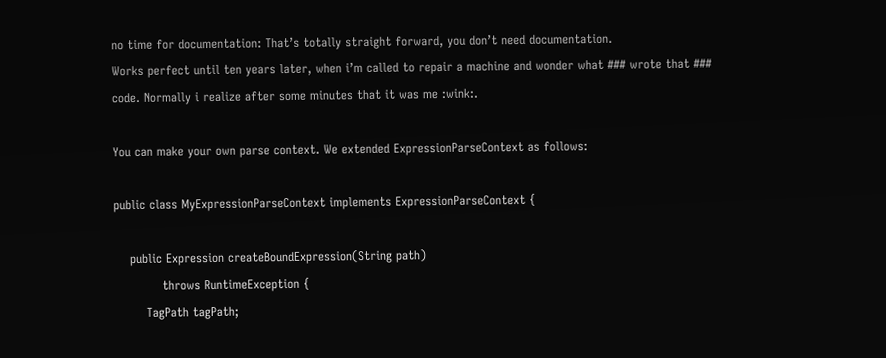no time for documentation: That’s totally straight forward, you don’t need documentation.
Works perfect until ten years later, when i’m called to repair a machine and wonder what ### wrote that ### code. Normally i realize after some minutes that it was me :wink:.

You can make your own parse context. We extended ExpressionParseContext as follows:

public class MyExpressionParseContext implements ExpressionParseContext {

    public Expression createBoundExpression(String path)
            throws RuntimeException {
        TagPath tagPath;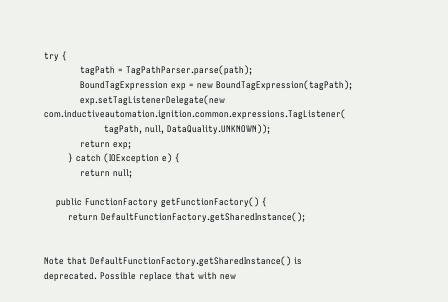try {
            tagPath = TagPathParser.parse(path);
            BoundTagExpression exp = new BoundTagExpression(tagPath);
            exp.setTagListenerDelegate(new com.inductiveautomation.ignition.common.expressions.TagListener(
                    tagPath, null, DataQuality.UNKNOWN));
            return exp;
        } catch (IOException e) {
            return null;

    public FunctionFactory getFunctionFactory() {
        return DefaultFunctionFactory.getSharedInstance();


Note that DefaultFunctionFactory.getSharedInstance() is deprecated. Possible replace that with new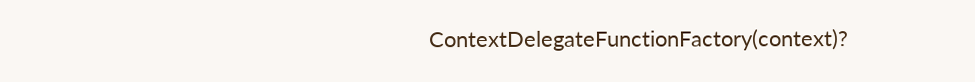ContextDelegateFunctionFactory(context)?